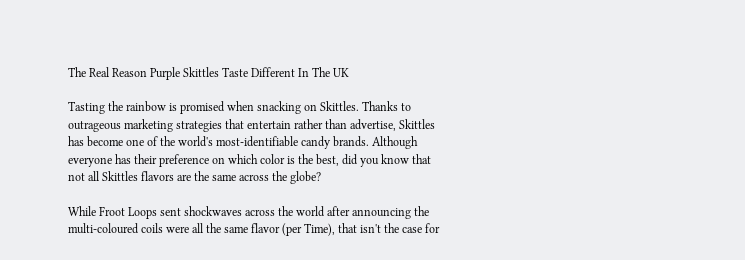The Real Reason Purple Skittles Taste Different In The UK

Tasting the rainbow is promised when snacking on Skittles. Thanks to outrageous marketing strategies that entertain rather than advertise, Skittles has become one of the world's most-identifiable candy brands. Although everyone has their preference on which color is the best, did you know that not all Skittles flavors are the same across the globe?

While Froot Loops sent shockwaves across the world after announcing the multi-coloured coils were all the same flavor (per Time), that isn't the case for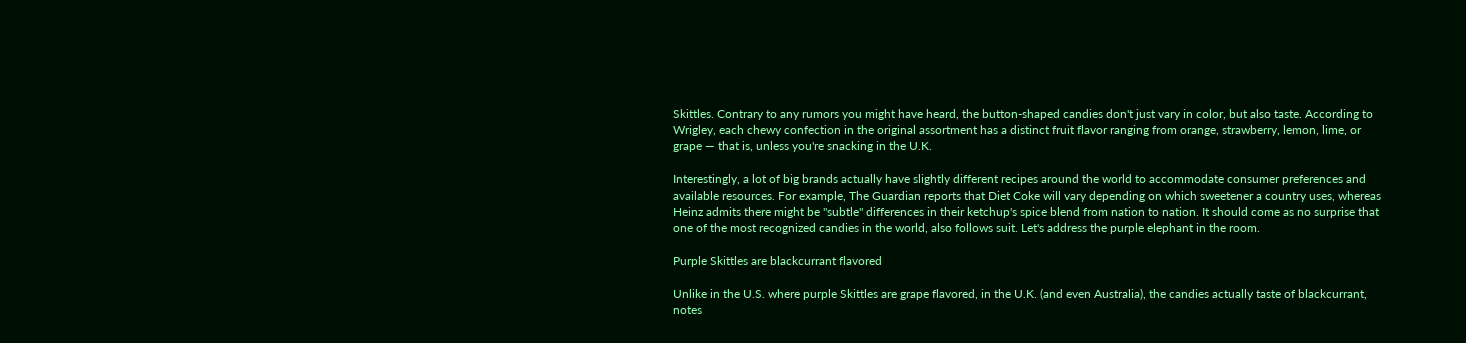Skittles. Contrary to any rumors you might have heard, the button-shaped candies don't just vary in color, but also taste. According to Wrigley, each chewy confection in the original assortment has a distinct fruit flavor ranging from orange, strawberry, lemon, lime, or grape — that is, unless you're snacking in the U.K.

Interestingly, a lot of big brands actually have slightly different recipes around the world to accommodate consumer preferences and available resources. For example, The Guardian reports that Diet Coke will vary depending on which sweetener a country uses, whereas Heinz admits there might be "subtle" differences in their ketchup's spice blend from nation to nation. It should come as no surprise that one of the most recognized candies in the world, also follows suit. Let's address the purple elephant in the room.

Purple Skittles are blackcurrant flavored

Unlike in the U.S. where purple Skittles are grape flavored, in the U.K. (and even Australia), the candies actually taste of blackcurrant, notes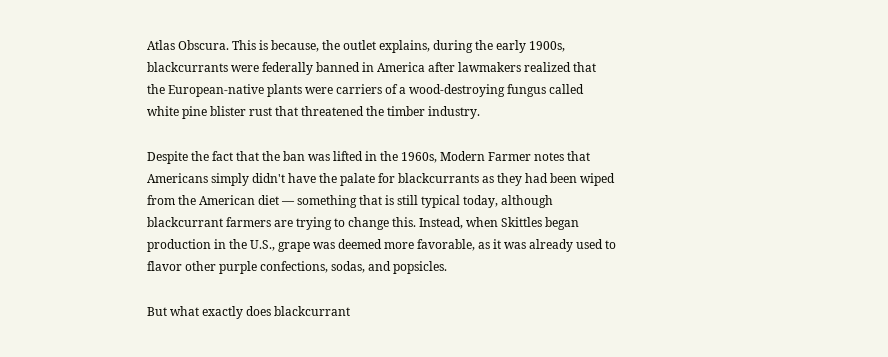Atlas Obscura. This is because, the outlet explains, during the early 1900s, blackcurrants were federally banned in America after lawmakers realized that the European-native plants were carriers of a wood-destroying fungus called white pine blister rust that threatened the timber industry.

Despite the fact that the ban was lifted in the 1960s, Modern Farmer notes that Americans simply didn't have the palate for blackcurrants as they had been wiped from the American diet — something that is still typical today, although blackcurrant farmers are trying to change this. Instead, when Skittles began production in the U.S., grape was deemed more favorable, as it was already used to flavor other purple confections, sodas, and popsicles.

But what exactly does blackcurrant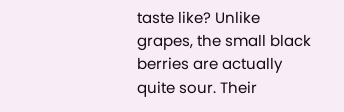taste like? Unlike grapes, the small black berries are actually quite sour. Their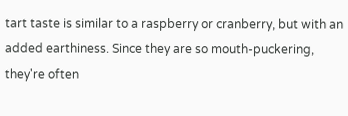tart taste is similar to a raspberry or cranberry, but with an added earthiness. Since they are so mouth-puckering, they're often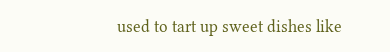used to tart up sweet dishes like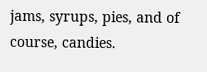jams, syrups, pies, and of course, candies.